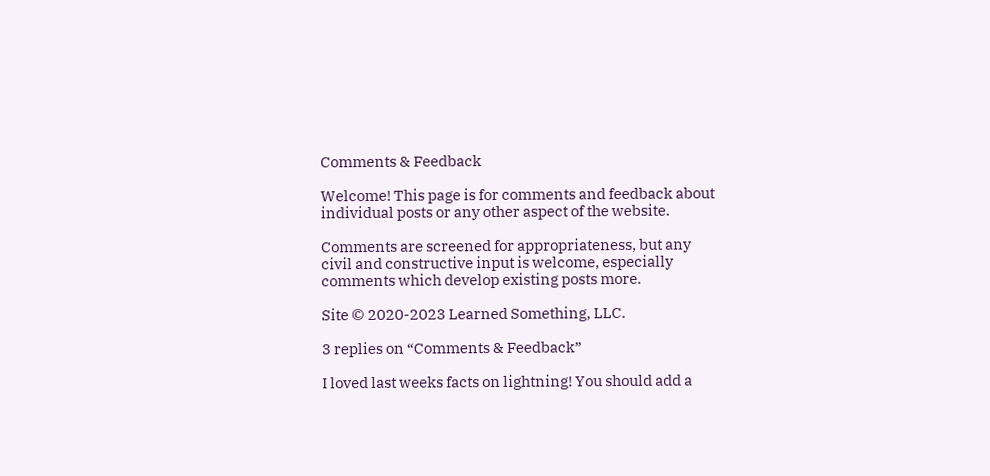Comments & Feedback

Welcome! This page is for comments and feedback about individual posts or any other aspect of the website.

Comments are screened for appropriateness, but any civil and constructive input is welcome, especially comments which develop existing posts more.

Site © 2020-2023 Learned Something, LLC.

3 replies on “Comments & Feedback”

I loved last weeks facts on lightning! You should add a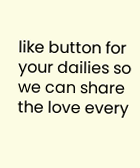like button for your dailies so we can share the love every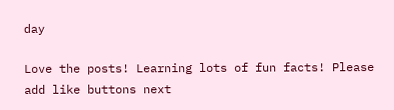day

Love the posts! Learning lots of fun facts! Please add like buttons next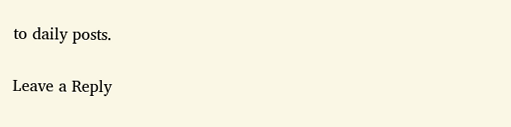to daily posts.

Leave a Reply